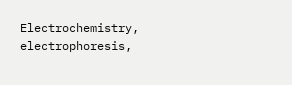Electrochemistry, electrophoresis,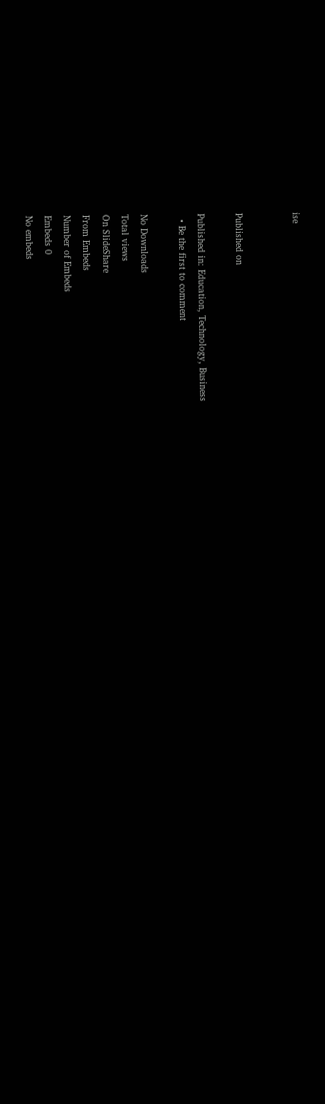ise


Published on

Published in: Education, Technology, Business
  • Be the first to comment

No Downloads
Total views
On SlideShare
From Embeds
Number of Embeds
Embeds 0
No embeds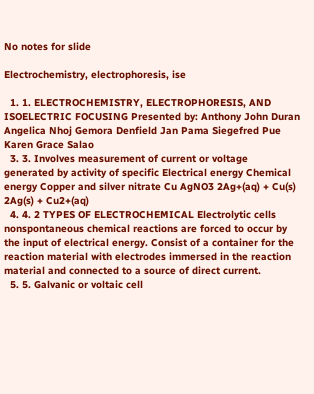No notes for slide

Electrochemistry, electrophoresis, ise

  1. 1. ELECTROCHEMISTRY, ELECTROPHORESIS, AND ISOELECTRIC FOCUSING Presented by: Anthony John Duran Angelica Nhoj Gemora Denfield Jan Pama Siegefred Pue Karen Grace Salao
  3. 3. Involves measurement of current or voltage generated by activity of specific Electrical energy Chemical energy Copper and silver nitrate Cu AgNO3 2Ag+(aq) + Cu(s) 2Ag(s) + Cu2+(aq)
  4. 4. 2 TYPES OF ELECTROCHEMICAL Electrolytic cells nonspontaneous chemical reactions are forced to occur by the input of electrical energy. Consist of a container for the reaction material with electrodes immersed in the reaction material and connected to a source of direct current.
  5. 5. Galvanic or voltaic cell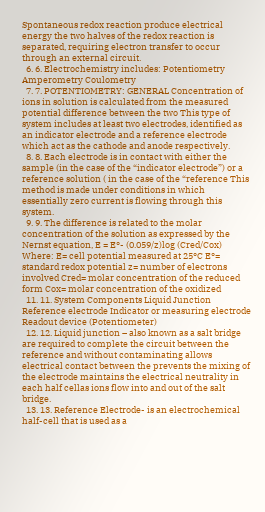Spontaneous redox reaction produce electrical energy the two halves of the redox reaction is separated, requiring electron transfer to occur through an external circuit.
  6. 6. Electrochemistry includes: Potentiometry Amperometry Coulometry
  7. 7. POTENTIOMETRY: GENERAL Concentration of ions in solution is calculated from the measured potential difference between the two This type of system includes at least two electrodes, identified as an indicator electrode and a reference electrode which act as the cathode and anode respectively.
  8. 8. Each electrode is in contact with either the sample (in the case of the “indicator electrode”) or a reference solution ( in the case of the “reference This method is made under conditions in which essentially zero current is flowing through this system.
  9. 9. The difference is related to the molar concentration of the solution as expressed by the Nernst equation, E = E°- (0.059/z)log (Cred/Cox) Where: E= cell potential measured at 25°C E°= standard redox potential z= number of electrons involved Cred= molar concentration of the reduced form Cox= molar concentration of the oxidized
  11. 11. System Components Liquid Junction Reference electrode Indicator or measuring electrode Readout device (Potentiometer)
  12. 12. Liquid junction – also known as a salt bridge are required to complete the circuit between the reference and without contaminating allows electrical contact between the prevents the mixing of the electrode maintains the electrical neutrality in each half cellas ions flow into and out of the salt bridge.
  13. 13. Reference Electrode- is an electrochemical half-cell that is used as a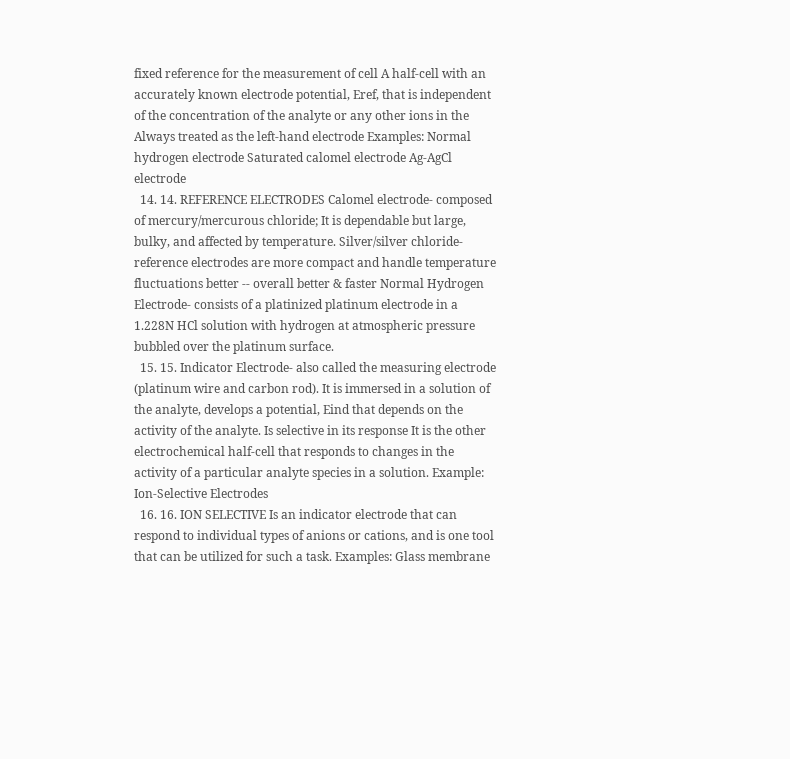fixed reference for the measurement of cell A half-cell with an accurately known electrode potential, Eref, that is independent of the concentration of the analyte or any other ions in the Always treated as the left-hand electrode Examples: Normal hydrogen electrode Saturated calomel electrode Ag-AgCl electrode
  14. 14. REFERENCE ELECTRODES Calomel electrode- composed of mercury/mercurous chloride; It is dependable but large, bulky, and affected by temperature. Silver/silver chloride- reference electrodes are more compact and handle temperature fluctuations better -- overall better & faster Normal Hydrogen Electrode- consists of a platinized platinum electrode in a 1.228N HCl solution with hydrogen at atmospheric pressure bubbled over the platinum surface.
  15. 15. Indicator Electrode- also called the measuring electrode (platinum wire and carbon rod). It is immersed in a solution of the analyte, develops a potential, Eind that depends on the activity of the analyte. Is selective in its response It is the other electrochemical half-cell that responds to changes in the activity of a particular analyte species in a solution. Example: Ion-Selective Electrodes
  16. 16. ION SELECTIVE Is an indicator electrode that can respond to individual types of anions or cations, and is one tool that can be utilized for such a task. Examples: Glass membrane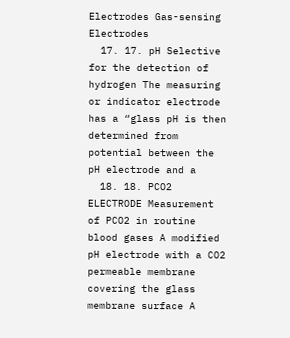Electrodes Gas-sensing Electrodes
  17. 17. pH Selective for the detection of hydrogen The measuring or indicator electrode has a “glass pH is then determined from potential between the pH electrode and a
  18. 18. PCO2 ELECTRODE Measurement of PCO2 in routine blood gases A modified pH electrode with a CO2 permeable membrane covering the glass membrane surface A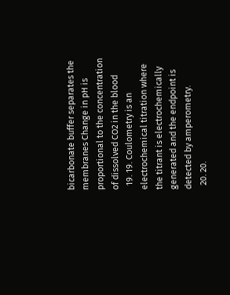bicarbonate buffer separates the membranes Change in pH is proportional to the concentration of dissolved CO2 in the blood
  19. 19. Coulometry is an electrochemical titration where the titrant is electrochemically generated and the endpoint is detected by amperometry.
  20. 20.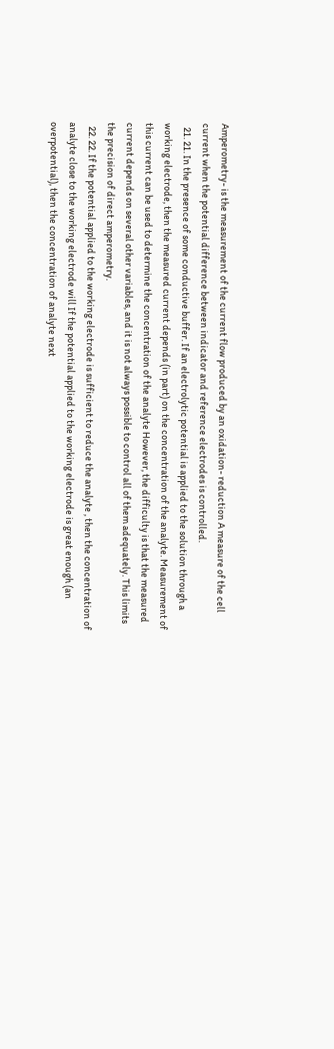Amperometry- is the measurement of the current flow produced by an oxidation- reduction A measure of the cell current when the potential difference between indicator and reference electrodes is controlled.
  21. 21. In the presence of some conductive buffer. If an electrolytic potential is applied to the solution through a working electrode, then the measured current depends (in part) on the concentration of the analyte. Measurement of this current can be used to determine the concentration of the analyte However, the difficulty is that the measured current depends on several other variables, and it is not always possible to control all of them adequately. This limits the precision of direct amperometry.
  22. 22. If the potential applied to the working electrode is sufficient to reduce the analyte , then the concentration of analyte close to the working electrode will If the potential applied to the working electrode is great enough (an overpotential), then the concentration of analyte next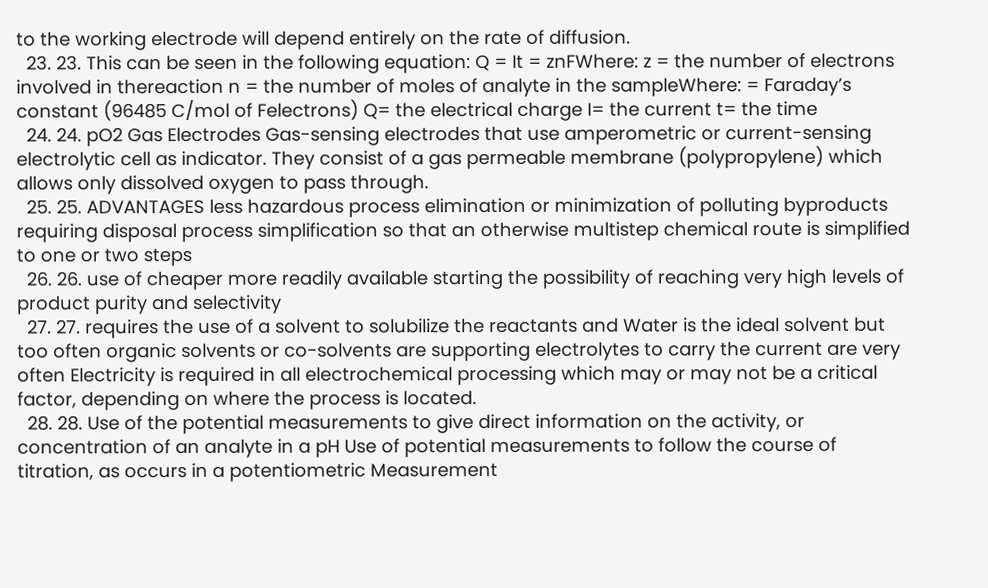to the working electrode will depend entirely on the rate of diffusion.
  23. 23. This can be seen in the following equation: Q = It = znFWhere: z = the number of electrons involved in thereaction n = the number of moles of analyte in the sampleWhere: = Faraday’s constant (96485 C/mol of Felectrons) Q= the electrical charge I= the current t= the time
  24. 24. pO2 Gas Electrodes Gas-sensing electrodes that use amperometric or current-sensing electrolytic cell as indicator. They consist of a gas permeable membrane (polypropylene) which allows only dissolved oxygen to pass through.
  25. 25. ADVANTAGES less hazardous process elimination or minimization of polluting byproducts requiring disposal process simplification so that an otherwise multistep chemical route is simplified to one or two steps
  26. 26. use of cheaper more readily available starting the possibility of reaching very high levels of product purity and selectivity
  27. 27. requires the use of a solvent to solubilize the reactants and Water is the ideal solvent but too often organic solvents or co-solvents are supporting electrolytes to carry the current are very often Electricity is required in all electrochemical processing which may or may not be a critical factor, depending on where the process is located.
  28. 28. Use of the potential measurements to give direct information on the activity, or concentration of an analyte in a pH Use of potential measurements to follow the course of titration, as occurs in a potentiometric Measurement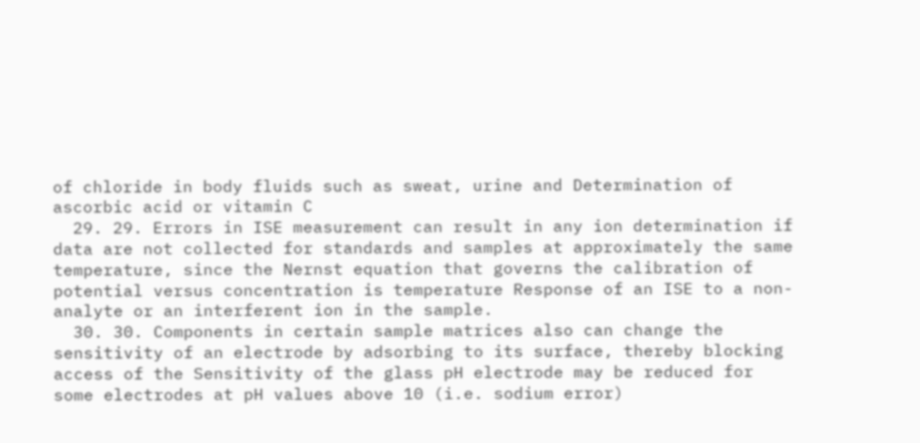of chloride in body fluids such as sweat, urine and Determination of ascorbic acid or vitamin C
  29. 29. Errors in ISE measurement can result in any ion determination if data are not collected for standards and samples at approximately the same temperature, since the Nernst equation that governs the calibration of potential versus concentration is temperature Response of an ISE to a non-analyte or an interferent ion in the sample.
  30. 30. Components in certain sample matrices also can change the sensitivity of an electrode by adsorbing to its surface, thereby blocking access of the Sensitivity of the glass pH electrode may be reduced for some electrodes at pH values above 10 (i.e. sodium error)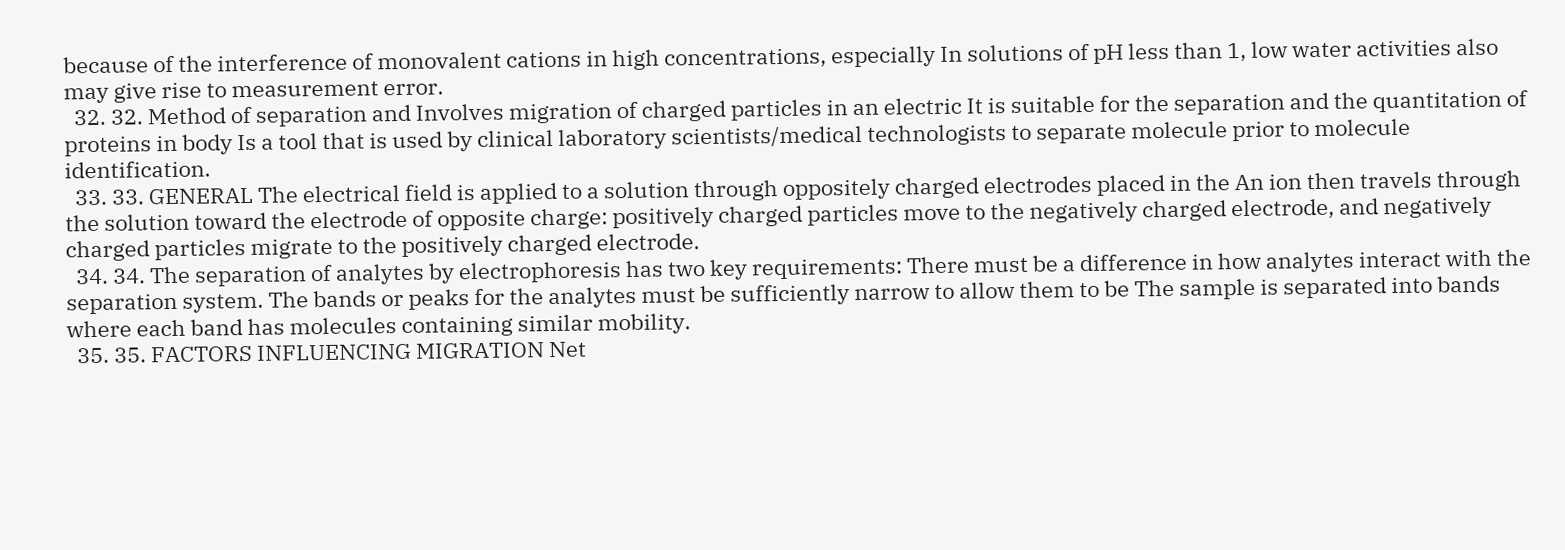because of the interference of monovalent cations in high concentrations, especially In solutions of pH less than 1, low water activities also may give rise to measurement error.
  32. 32. Method of separation and Involves migration of charged particles in an electric It is suitable for the separation and the quantitation of proteins in body Is a tool that is used by clinical laboratory scientists/medical technologists to separate molecule prior to molecule identification.
  33. 33. GENERAL The electrical field is applied to a solution through oppositely charged electrodes placed in the An ion then travels through the solution toward the electrode of opposite charge: positively charged particles move to the negatively charged electrode, and negatively charged particles migrate to the positively charged electrode.
  34. 34. The separation of analytes by electrophoresis has two key requirements: There must be a difference in how analytes interact with the separation system. The bands or peaks for the analytes must be sufficiently narrow to allow them to be The sample is separated into bands where each band has molecules containing similar mobility.
  35. 35. FACTORS INFLUENCING MIGRATION Net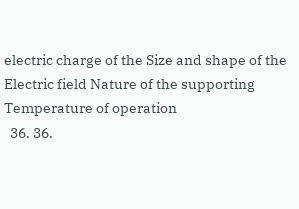electric charge of the Size and shape of the Electric field Nature of the supporting Temperature of operation
  36. 36.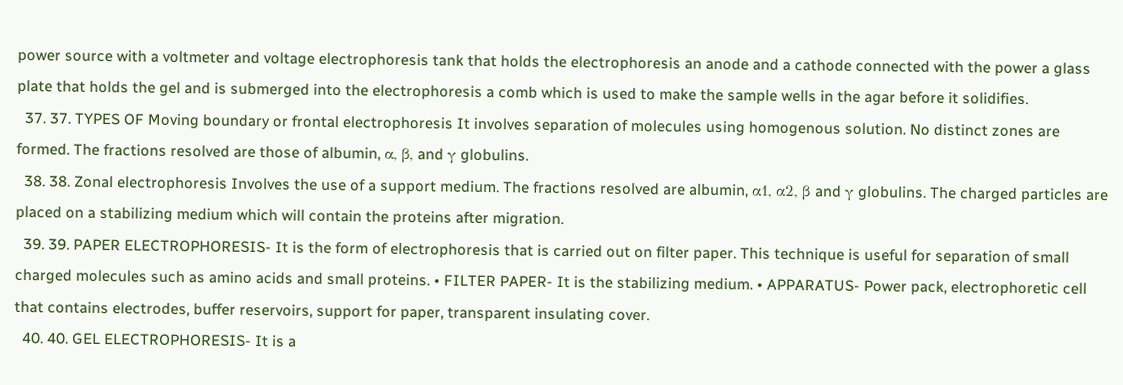power source with a voltmeter and voltage electrophoresis tank that holds the electrophoresis an anode and a cathode connected with the power a glass plate that holds the gel and is submerged into the electrophoresis a comb which is used to make the sample wells in the agar before it solidifies.
  37. 37. TYPES OF Moving boundary or frontal electrophoresis It involves separation of molecules using homogenous solution. No distinct zones are formed. The fractions resolved are those of albumin, α, β, and γ globulins.
  38. 38. Zonal electrophoresis Involves the use of a support medium. The fractions resolved are albumin, α1, α2, β and γ globulins. The charged particles are placed on a stabilizing medium which will contain the proteins after migration.
  39. 39. PAPER ELECTROPHORESIS- It is the form of electrophoresis that is carried out on filter paper. This technique is useful for separation of small charged molecules such as amino acids and small proteins. • FILTER PAPER- It is the stabilizing medium. • APPARATUS- Power pack, electrophoretic cell that contains electrodes, buffer reservoirs, support for paper, transparent insulating cover.
  40. 40. GEL ELECTROPHORESIS- It is a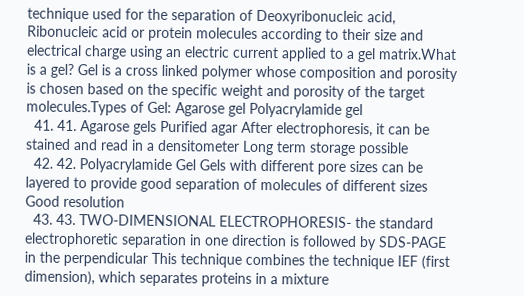technique used for the separation of Deoxyribonucleic acid, Ribonucleic acid or protein molecules according to their size and electrical charge using an electric current applied to a gel matrix.What is a gel? Gel is a cross linked polymer whose composition and porosity is chosen based on the specific weight and porosity of the target molecules.Types of Gel: Agarose gel Polyacrylamide gel
  41. 41. Agarose gels Purified agar After electrophoresis, it can be stained and read in a densitometer Long term storage possible
  42. 42. Polyacrylamide Gel Gels with different pore sizes can be layered to provide good separation of molecules of different sizes Good resolution
  43. 43. TWO-DIMENSIONAL ELECTROPHORESIS- the standard electrophoretic separation in one direction is followed by SDS-PAGE in the perpendicular This technique combines the technique IEF (first dimension), which separates proteins in a mixture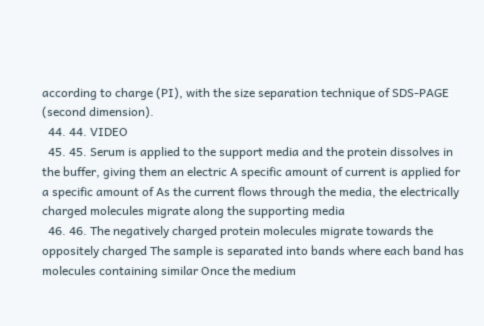according to charge (PI), with the size separation technique of SDS-PAGE (second dimension).
  44. 44. VIDEO
  45. 45. Serum is applied to the support media and the protein dissolves in the buffer, giving them an electric A specific amount of current is applied for a specific amount of As the current flows through the media, the electrically charged molecules migrate along the supporting media
  46. 46. The negatively charged protein molecules migrate towards the oppositely charged The sample is separated into bands where each band has molecules containing similar Once the medium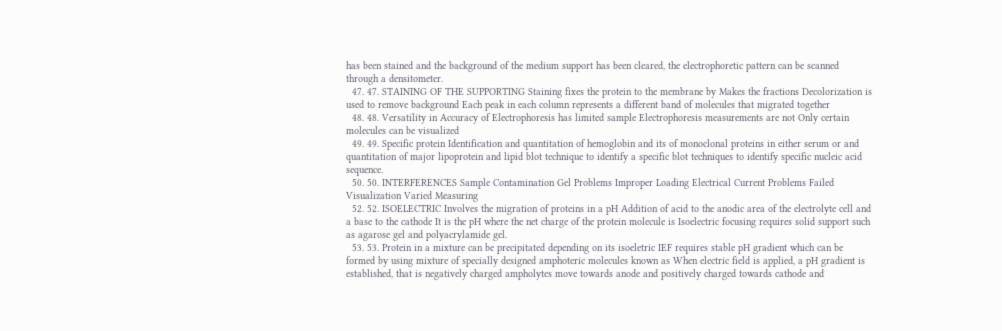has been stained and the background of the medium support has been cleared, the electrophoretic pattern can be scanned through a densitometer.
  47. 47. STAINING OF THE SUPPORTING Staining fixes the protein to the membrane by Makes the fractions Decolorization is used to remove background Each peak in each column represents a different band of molecules that migrated together
  48. 48. Versatility in Accuracy of Electrophoresis has limited sample Electrophoresis measurements are not Only certain molecules can be visualized
  49. 49. Specific protein Identification and quantitation of hemoglobin and its of monoclonal proteins in either serum or and quantitation of major lipoprotein and lipid blot technique to identify a specific blot techniques to identify specific nucleic acid sequence.
  50. 50. INTERFERENCES Sample Contamination Gel Problems Improper Loading Electrical Current Problems Failed Visualization Varied Measuring
  52. 52. ISOELECTRIC Involves the migration of proteins in a pH Addition of acid to the anodic area of the electrolyte cell and a base to the cathode It is the pH where the net charge of the protein molecule is Isoelectric focusing requires solid support such as agarose gel and polyacrylamide gel.
  53. 53. Protein in a mixture can be precipitated depending on its isoeletric IEF requires stable pH gradient which can be formed by using mixture of specially designed amphoteric molecules known as When electric field is applied, a pH gradient is established, that is negatively charged ampholytes move towards anode and positively charged towards cathode and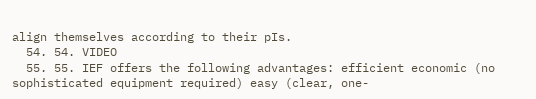align themselves according to their pIs.
  54. 54. VIDEO
  55. 55. IEF offers the following advantages: efficient economic (no sophisticated equipment required) easy (clear, one-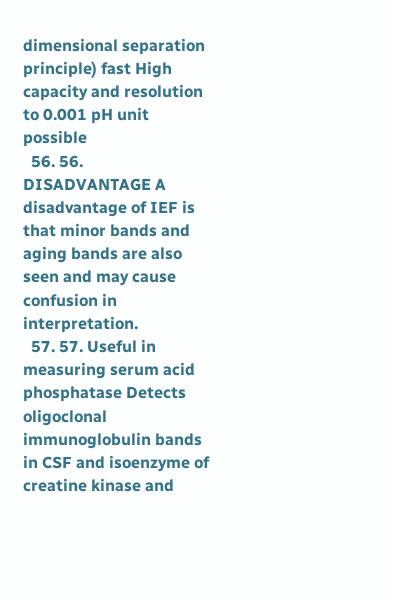dimensional separation principle) fast High capacity and resolution to 0.001 pH unit possible
  56. 56. DISADVANTAGE A disadvantage of IEF is that minor bands and aging bands are also seen and may cause confusion in interpretation.
  57. 57. Useful in measuring serum acid phosphatase Detects oligoclonal immunoglobulin bands in CSF and isoenzyme of creatine kinase and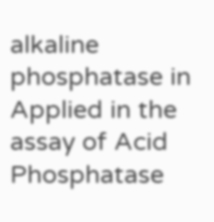alkaline phosphatase in Applied in the assay of Acid Phosphatase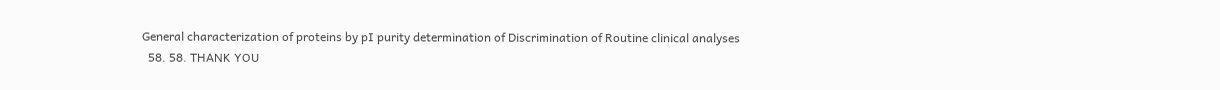General characterization of proteins by pI purity determination of Discrimination of Routine clinical analyses
  58. 58. THANK YOU